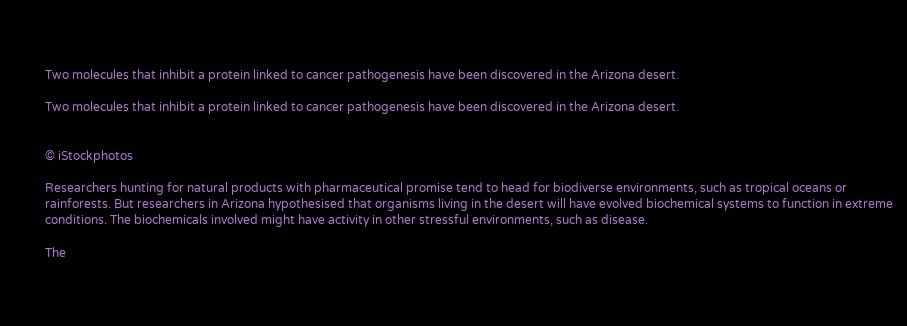Two molecules that inhibit a protein linked to cancer pathogenesis have been discovered in the Arizona desert.

Two molecules that inhibit a protein linked to cancer pathogenesis have been discovered in the Arizona desert.


© iStockphotos

Researchers hunting for natural products with pharmaceutical promise tend to head for biodiverse environments, such as tropical oceans or rainforests. But researchers in Arizona hypothesised that organisms living in the desert will have evolved biochemical systems to function in extreme conditions. The biochemicals involved might have activity in other stressful environments, such as disease.

The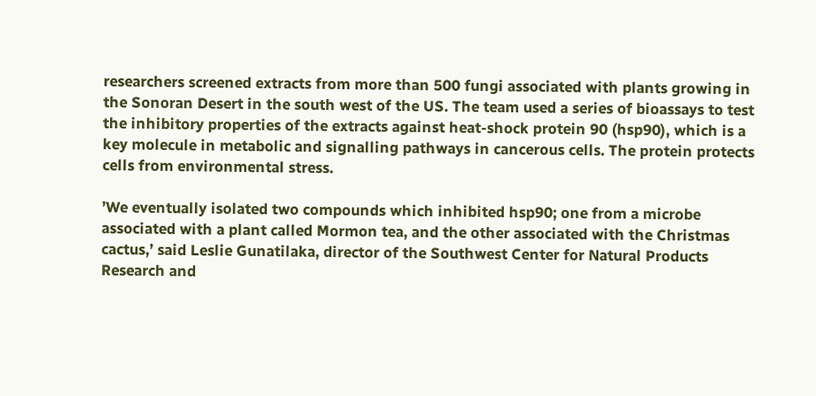researchers screened extracts from more than 500 fungi associated with plants growing in the Sonoran Desert in the south west of the US. The team used a series of bioassays to test the inhibitory properties of the extracts against heat-shock protein 90 (hsp90), which is a key molecule in metabolic and signalling pathways in cancerous cells. The protein protects cells from environmental stress.

’We eventually isolated two compounds which inhibited hsp90; one from a microbe associated with a plant called Mormon tea, and the other associated with the Christmas cactus,’ said Leslie Gunatilaka, director of the Southwest Center for Natural Products Research and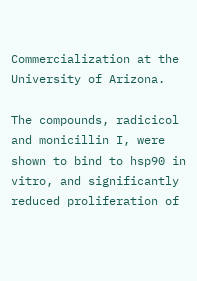Commercialization at the University of Arizona.

The compounds, radicicol and monicillin I, were shown to bind to hsp90 in vitro, and significantly reduced proliferation of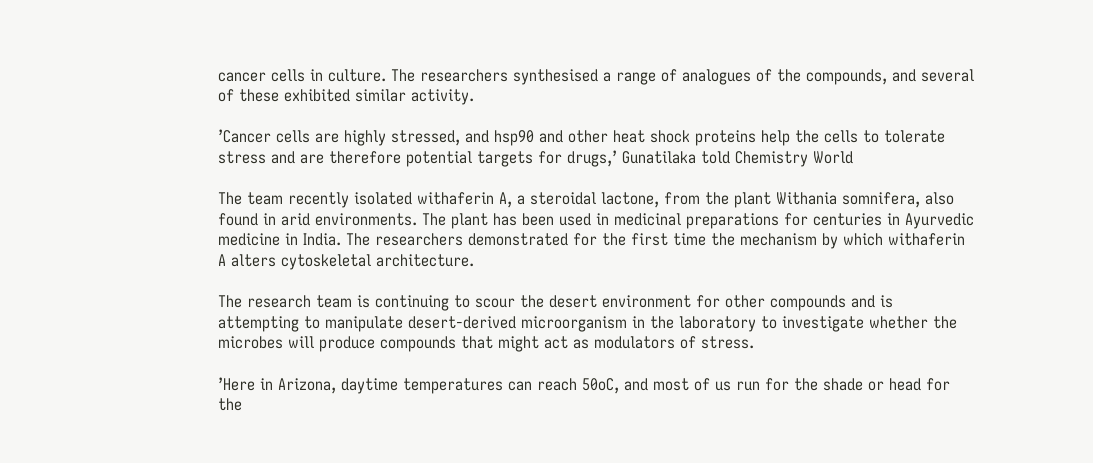cancer cells in culture. The researchers synthesised a range of analogues of the compounds, and several of these exhibited similar activity.

’Cancer cells are highly stressed, and hsp90 and other heat shock proteins help the cells to tolerate stress and are therefore potential targets for drugs,’ Gunatilaka told Chemistry World

The team recently isolated withaferin A, a steroidal lactone, from the plant Withania somnifera, also found in arid environments. The plant has been used in medicinal preparations for centuries in Ayurvedic medicine in India. The researchers demonstrated for the first time the mechanism by which withaferin A alters cytoskeletal architecture.

The research team is continuing to scour the desert environment for other compounds and is attempting to manipulate desert-derived microorganism in the laboratory to investigate whether the microbes will produce compounds that might act as modulators of stress.

’Here in Arizona, daytime temperatures can reach 50oC, and most of us run for the shade or head for the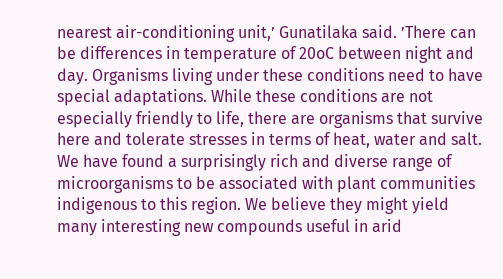nearest air-conditioning unit,’ Gunatilaka said. ’There can be differences in temperature of 20oC between night and day. Organisms living under these conditions need to have special adaptations. While these conditions are not especially friendly to life, there are organisms that survive here and tolerate stresses in terms of heat, water and salt. We have found a surprisingly rich and diverse range of microorganisms to be associated with plant communities indigenous to this region. We believe they might yield many interesting new compounds useful in arid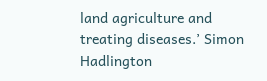land agriculture and treating diseases.’ Simon Hadlington